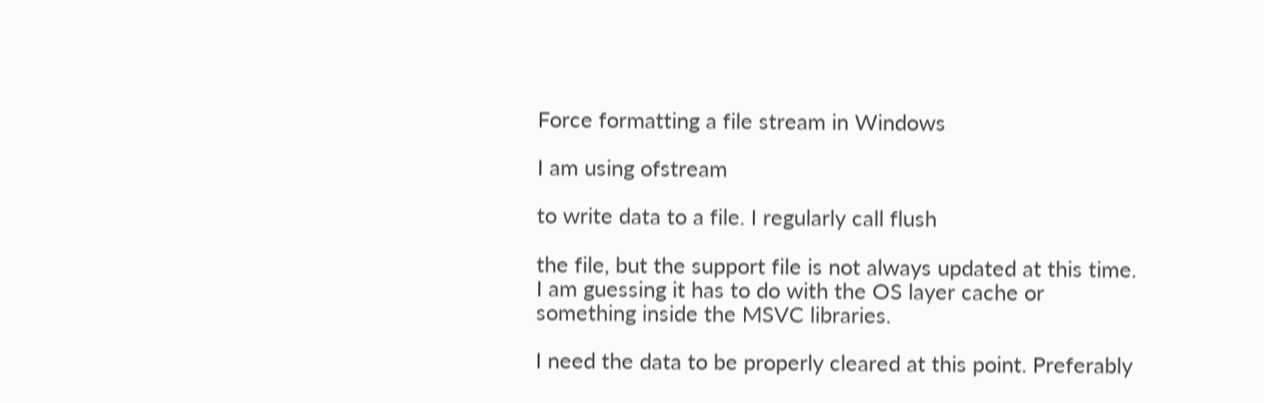Force formatting a file stream in Windows

I am using ofstream

to write data to a file. I regularly call flush

the file, but the support file is not always updated at this time. I am guessing it has to do with the OS layer cache or something inside the MSVC libraries.

I need the data to be properly cleared at this point. Preferably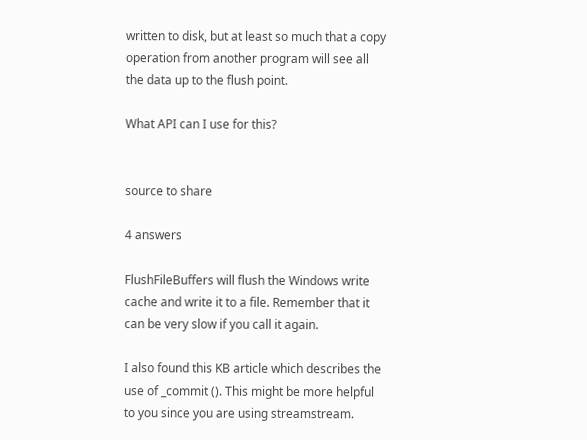written to disk, but at least so much that a copy operation from another program will see all the data up to the flush point.

What API can I use for this?


source to share

4 answers

FlushFileBuffers will flush the Windows write cache and write it to a file. Remember that it can be very slow if you call it again.

I also found this KB article which describes the use of _commit (). This might be more helpful to you since you are using streamstream.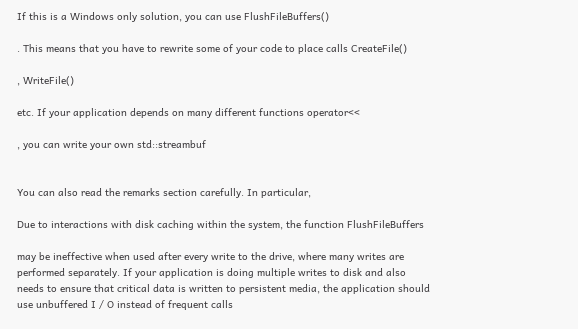If this is a Windows only solution, you can use FlushFileBuffers()

. This means that you have to rewrite some of your code to place calls CreateFile()

, WriteFile()

etc. If your application depends on many different functions operator<<

, you can write your own std::streambuf


You can also read the remarks section carefully. In particular,

Due to interactions with disk caching within the system, the function FlushFileBuffers

may be ineffective when used after every write to the drive, where many writes are performed separately. If your application is doing multiple writes to disk and also needs to ensure that critical data is written to persistent media, the application should use unbuffered I / O instead of frequent calls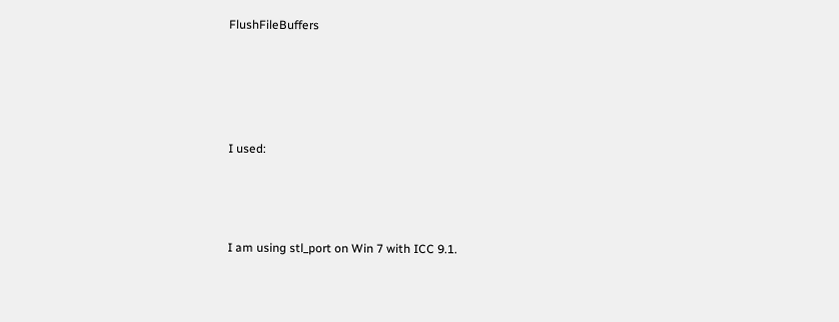FlushFileBuffers




I used:



I am using stl_port on Win 7 with ICC 9.1.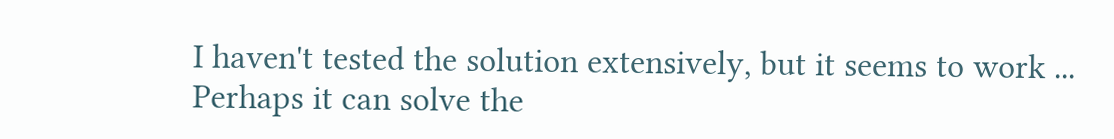I haven't tested the solution extensively, but it seems to work ... Perhaps it can solve the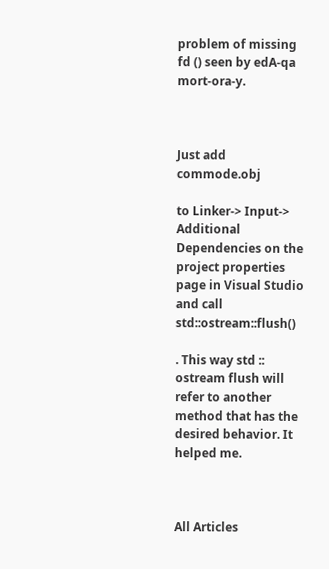problem of missing fd () seen by edA-qa mort-ora-y.



Just add commode.obj

to Linker-> Input-> Additional Dependencies on the project properties page in Visual Studio and call std::ostream::flush()

. This way std :: ostream flush will refer to another method that has the desired behavior. It helped me.



All Articles